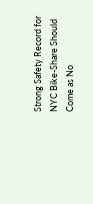Strong Safety Record for NYC Bike-Share Should Come as No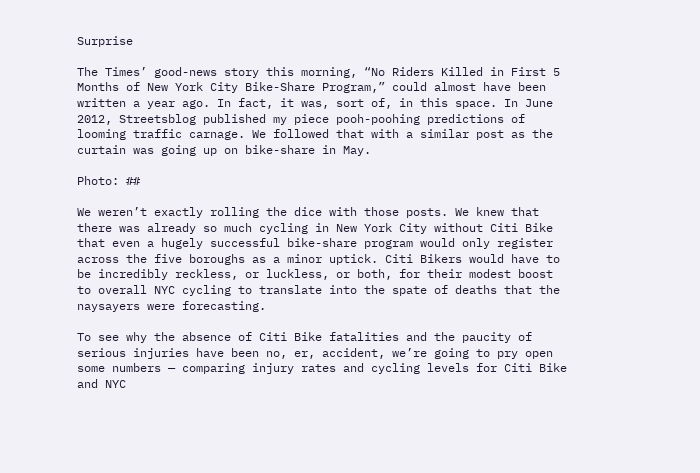Surprise

The Times’ good-news story this morning, “No Riders Killed in First 5 Months of New York City Bike-Share Program,” could almost have been written a year ago. In fact, it was, sort of, in this space. In June 2012, Streetsblog published my piece pooh-poohing predictions of looming traffic carnage. We followed that with a similar post as the curtain was going up on bike-share in May.

Photo: ##

We weren’t exactly rolling the dice with those posts. We knew that there was already so much cycling in New York City without Citi Bike that even a hugely successful bike-share program would only register across the five boroughs as a minor uptick. Citi Bikers would have to be incredibly reckless, or luckless, or both, for their modest boost to overall NYC cycling to translate into the spate of deaths that the naysayers were forecasting.

To see why the absence of Citi Bike fatalities and the paucity of serious injuries have been no, er, accident, we’re going to pry open some numbers — comparing injury rates and cycling levels for Citi Bike and NYC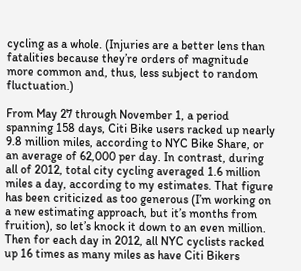cycling as a whole. (Injuries are a better lens than fatalities because they’re orders of magnitude more common and, thus, less subject to random fluctuation.)

From May 27 through November 1, a period spanning 158 days, Citi Bike users racked up nearly 9.8 million miles, according to NYC Bike Share, or an average of 62,000 per day. In contrast, during all of 2012, total city cycling averaged 1.6 million miles a day, according to my estimates. That figure has been criticized as too generous (I’m working on a new estimating approach, but it’s months from fruition), so let’s knock it down to an even million. Then for each day in 2012, all NYC cyclists racked up 16 times as many miles as have Citi Bikers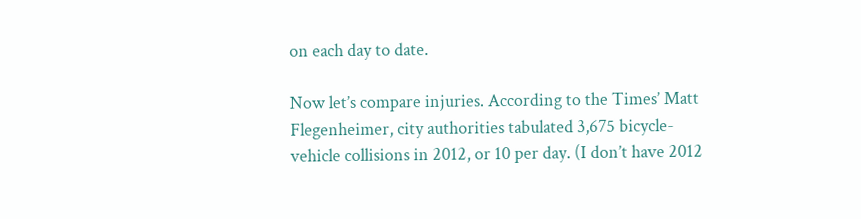on each day to date.

Now let’s compare injuries. According to the Times’ Matt Flegenheimer, city authorities tabulated 3,675 bicycle-vehicle collisions in 2012, or 10 per day. (I don’t have 2012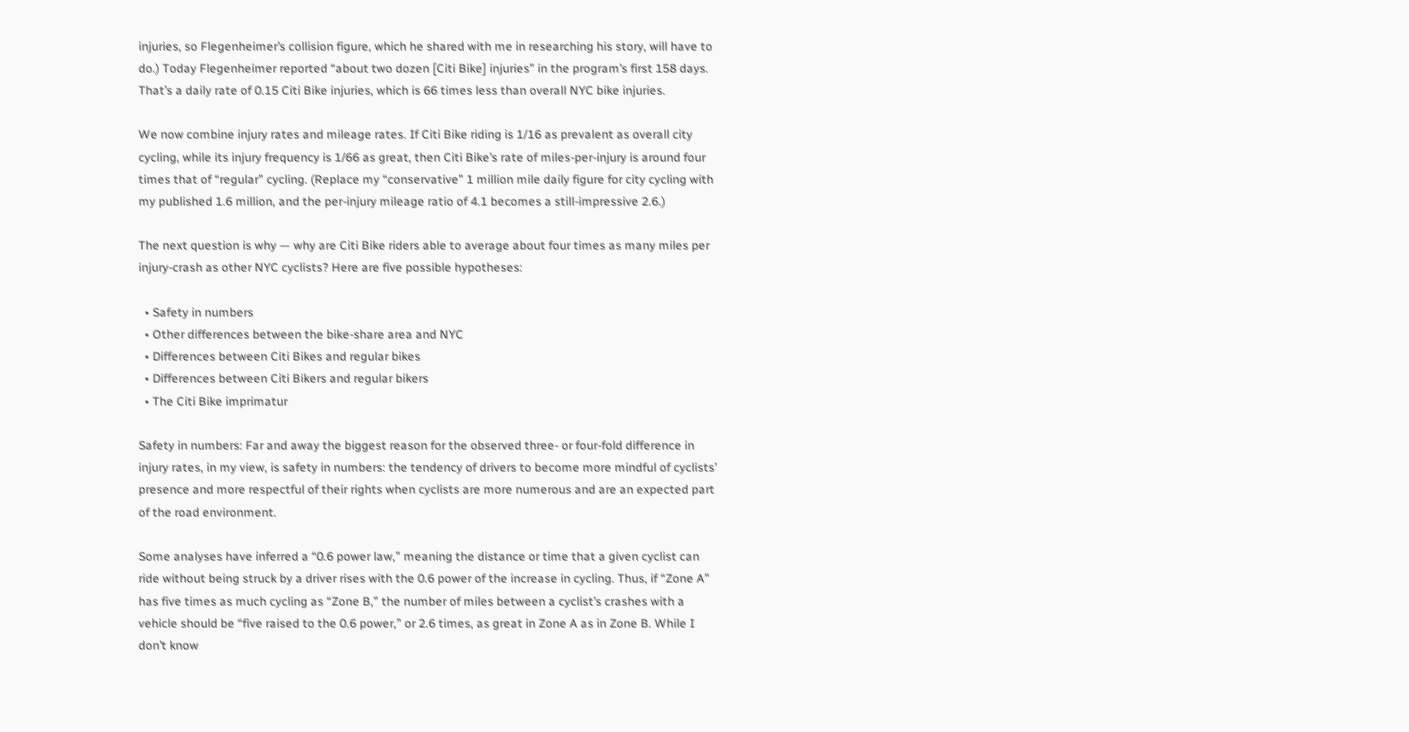injuries, so Flegenheimer’s collision figure, which he shared with me in researching his story, will have to do.) Today Flegenheimer reported “about two dozen [Citi Bike] injuries” in the program’s first 158 days. That’s a daily rate of 0.15 Citi Bike injuries, which is 66 times less than overall NYC bike injuries.

We now combine injury rates and mileage rates. If Citi Bike riding is 1/16 as prevalent as overall city cycling, while its injury frequency is 1/66 as great, then Citi Bike’s rate of miles-per-injury is around four times that of “regular” cycling. (Replace my “conservative” 1 million mile daily figure for city cycling with my published 1.6 million, and the per-injury mileage ratio of 4.1 becomes a still-impressive 2.6.)

The next question is why — why are Citi Bike riders able to average about four times as many miles per injury-crash as other NYC cyclists? Here are five possible hypotheses:

  • Safety in numbers
  • Other differences between the bike-share area and NYC
  • Differences between Citi Bikes and regular bikes
  • Differences between Citi Bikers and regular bikers
  • The Citi Bike imprimatur

Safety in numbers: Far and away the biggest reason for the observed three- or four-fold difference in injury rates, in my view, is safety in numbers: the tendency of drivers to become more mindful of cyclists’ presence and more respectful of their rights when cyclists are more numerous and are an expected part of the road environment.

Some analyses have inferred a “0.6 power law,” meaning the distance or time that a given cyclist can ride without being struck by a driver rises with the 0.6 power of the increase in cycling. Thus, if “Zone A” has five times as much cycling as “Zone B,” the number of miles between a cyclist’s crashes with a vehicle should be “five raised to the 0.6 power,” or 2.6 times, as great in Zone A as in Zone B. While I don’t know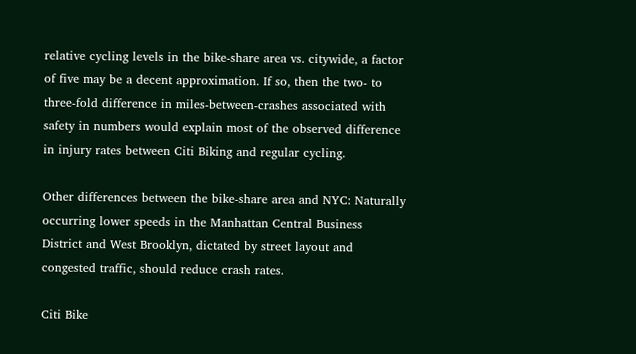relative cycling levels in the bike-share area vs. citywide, a factor of five may be a decent approximation. If so, then the two- to three-fold difference in miles-between-crashes associated with safety in numbers would explain most of the observed difference in injury rates between Citi Biking and regular cycling.

Other differences between the bike-share area and NYC: Naturally occurring lower speeds in the Manhattan Central Business District and West Brooklyn, dictated by street layout and congested traffic, should reduce crash rates.

Citi Bike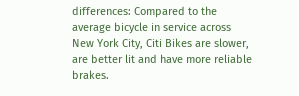differences: Compared to the average bicycle in service across New York City, Citi Bikes are slower, are better lit and have more reliable brakes.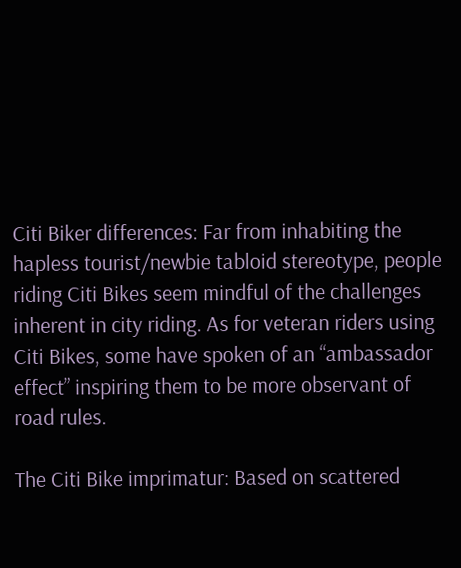Citi Biker differences: Far from inhabiting the hapless tourist/newbie tabloid stereotype, people riding Citi Bikes seem mindful of the challenges inherent in city riding. As for veteran riders using Citi Bikes, some have spoken of an “ambassador effect” inspiring them to be more observant of road rules.

The Citi Bike imprimatur: Based on scattered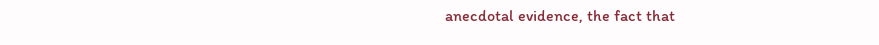anecdotal evidence, the fact that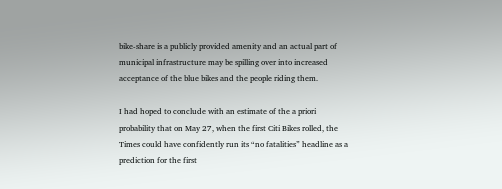bike-share is a publicly provided amenity and an actual part of municipal infrastructure may be spilling over into increased acceptance of the blue bikes and the people riding them.

I had hoped to conclude with an estimate of the a priori probability that on May 27, when the first Citi Bikes rolled, the Times could have confidently run its “no fatalities” headline as a prediction for the first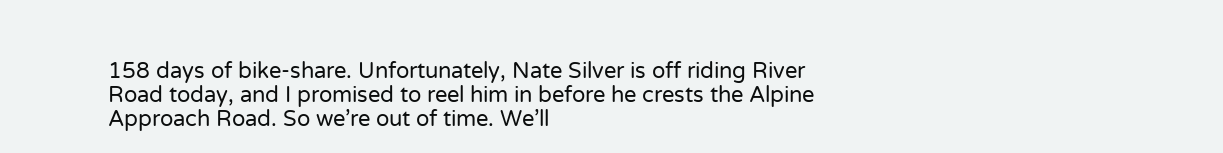158 days of bike-share. Unfortunately, Nate Silver is off riding River Road today, and I promised to reel him in before he crests the Alpine Approach Road. So we’re out of time. We’ll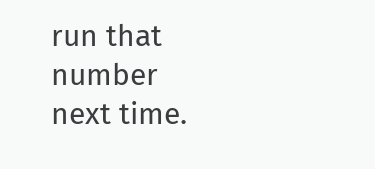run that number next time.